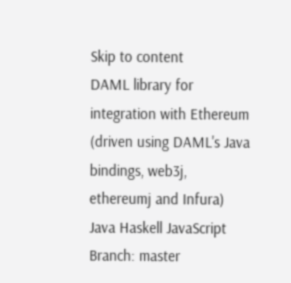Skip to content
DAML library for integration with Ethereum (driven using DAML's Java bindings, web3j, ethereumj and Infura)
Java Haskell JavaScript
Branch: master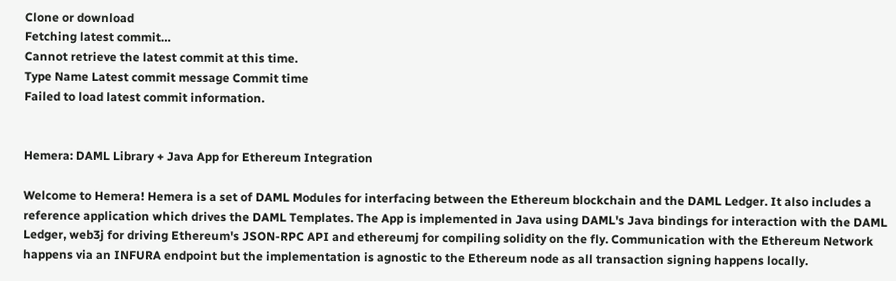Clone or download
Fetching latest commit…
Cannot retrieve the latest commit at this time.
Type Name Latest commit message Commit time
Failed to load latest commit information.


Hemera: DAML Library + Java App for Ethereum Integration

Welcome to Hemera! Hemera is a set of DAML Modules for interfacing between the Ethereum blockchain and the DAML Ledger. It also includes a reference application which drives the DAML Templates. The App is implemented in Java using DAML's Java bindings for interaction with the DAML Ledger, web3j for driving Ethereum's JSON-RPC API and ethereumj for compiling solidity on the fly. Communication with the Ethereum Network happens via an INFURA endpoint but the implementation is agnostic to the Ethereum node as all transaction signing happens locally.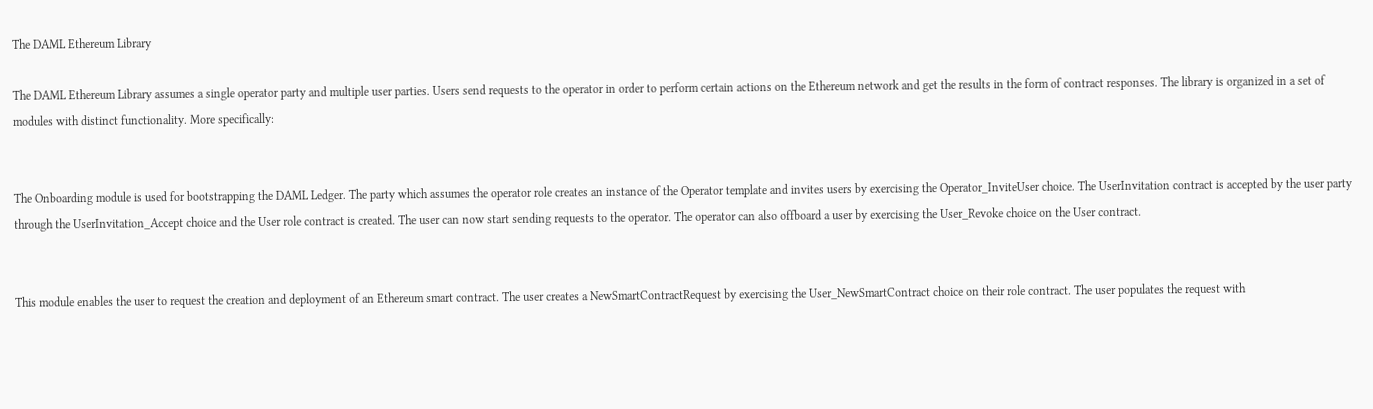The DAML Ethereum Library

The DAML Ethereum Library assumes a single operator party and multiple user parties. Users send requests to the operator in order to perform certain actions on the Ethereum network and get the results in the form of contract responses. The library is organized in a set of modules with distinct functionality. More specifically:


The Onboarding module is used for bootstrapping the DAML Ledger. The party which assumes the operator role creates an instance of the Operator template and invites users by exercising the Operator_InviteUser choice. The UserInvitation contract is accepted by the user party through the UserInvitation_Accept choice and the User role contract is created. The user can now start sending requests to the operator. The operator can also offboard a user by exercising the User_Revoke choice on the User contract.


This module enables the user to request the creation and deployment of an Ethereum smart contract. The user creates a NewSmartContractRequest by exercising the User_NewSmartContract choice on their role contract. The user populates the request with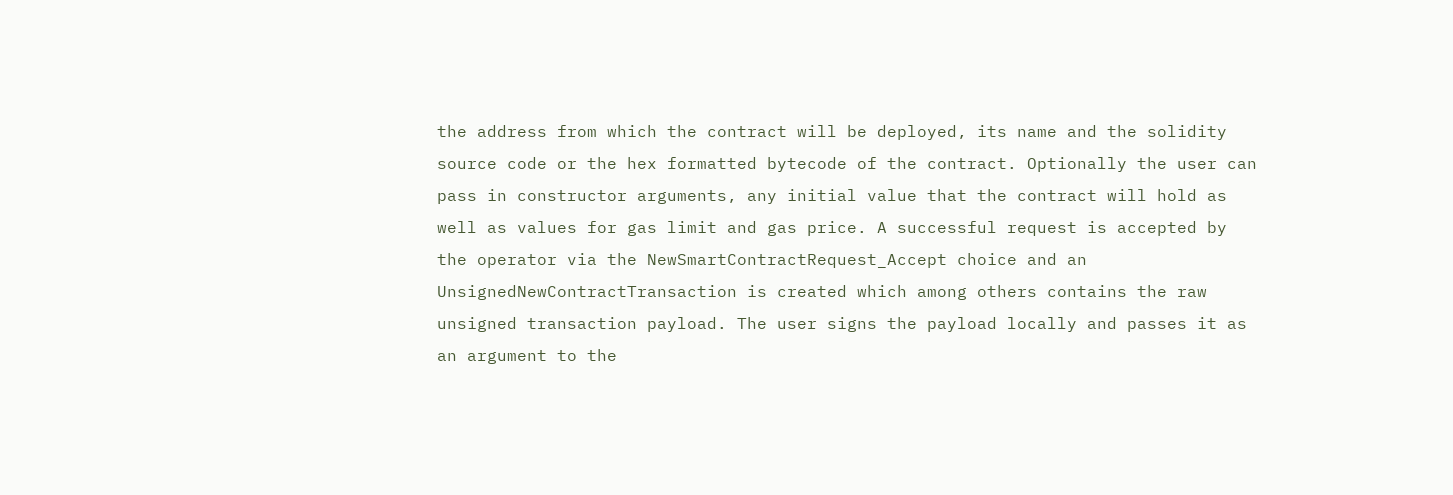the address from which the contract will be deployed, its name and the solidity source code or the hex formatted bytecode of the contract. Optionally the user can pass in constructor arguments, any initial value that the contract will hold as well as values for gas limit and gas price. A successful request is accepted by the operator via the NewSmartContractRequest_Accept choice and an UnsignedNewContractTransaction is created which among others contains the raw unsigned transaction payload. The user signs the payload locally and passes it as an argument to the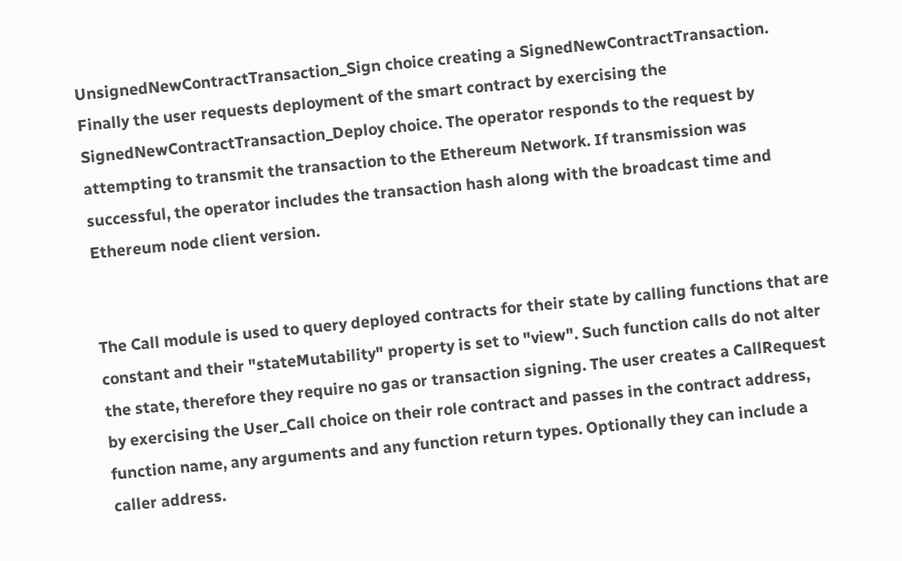UnsignedNewContractTransaction_Sign choice creating a SignedNewContractTransaction. Finally the user requests deployment of the smart contract by exercising the SignedNewContractTransaction_Deploy choice. The operator responds to the request by attempting to transmit the transaction to the Ethereum Network. If transmission was successful, the operator includes the transaction hash along with the broadcast time and Ethereum node client version.


The Call module is used to query deployed contracts for their state by calling functions that are constant and their "stateMutability" property is set to "view". Such function calls do not alter the state, therefore they require no gas or transaction signing. The user creates a CallRequest by exercising the User_Call choice on their role contract and passes in the contract address, function name, any arguments and any function return types. Optionally they can include a caller address.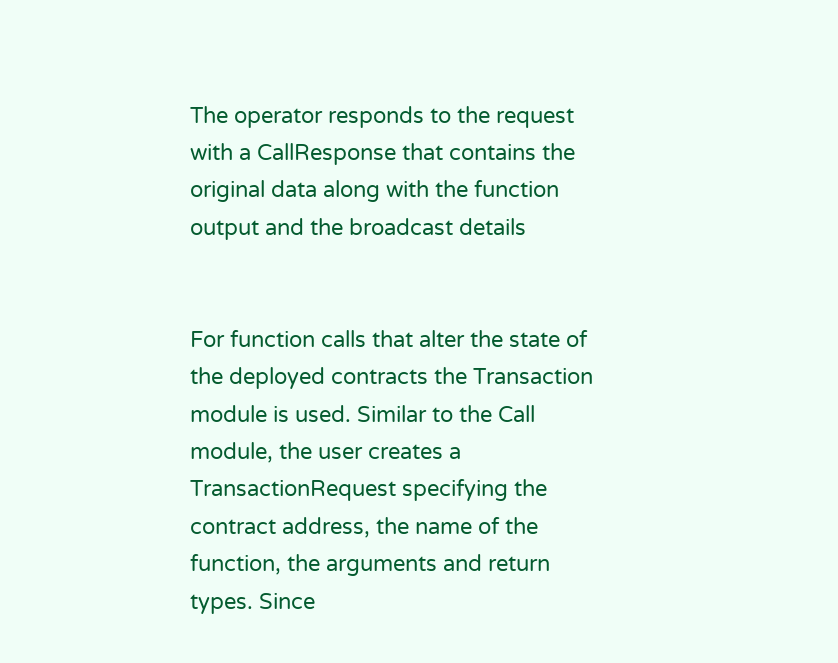The operator responds to the request with a CallResponse that contains the original data along with the function output and the broadcast details


For function calls that alter the state of the deployed contracts the Transaction module is used. Similar to the Call module, the user creates a TransactionRequest specifying the contract address, the name of the function, the arguments and return types. Since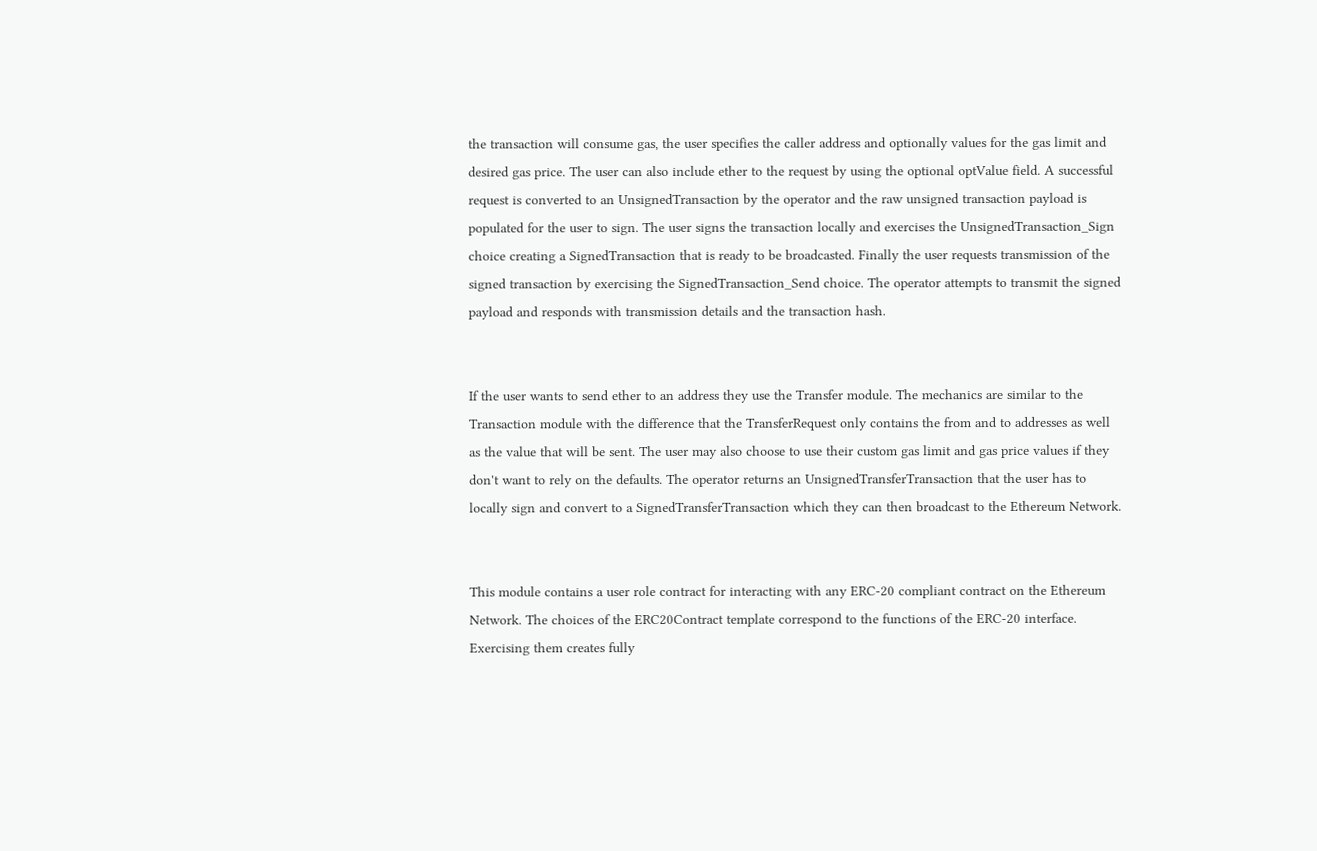the transaction will consume gas, the user specifies the caller address and optionally values for the gas limit and desired gas price. The user can also include ether to the request by using the optional optValue field. A successful request is converted to an UnsignedTransaction by the operator and the raw unsigned transaction payload is populated for the user to sign. The user signs the transaction locally and exercises the UnsignedTransaction_Sign choice creating a SignedTransaction that is ready to be broadcasted. Finally the user requests transmission of the signed transaction by exercising the SignedTransaction_Send choice. The operator attempts to transmit the signed payload and responds with transmission details and the transaction hash.


If the user wants to send ether to an address they use the Transfer module. The mechanics are similar to the Transaction module with the difference that the TransferRequest only contains the from and to addresses as well as the value that will be sent. The user may also choose to use their custom gas limit and gas price values if they don't want to rely on the defaults. The operator returns an UnsignedTransferTransaction that the user has to locally sign and convert to a SignedTransferTransaction which they can then broadcast to the Ethereum Network.


This module contains a user role contract for interacting with any ERC-20 compliant contract on the Ethereum Network. The choices of the ERC20Contract template correspond to the functions of the ERC-20 interface. Exercising them creates fully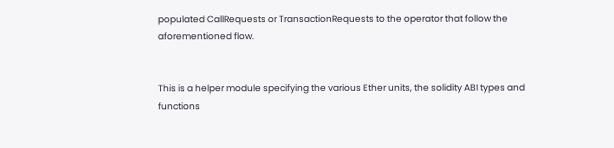populated CallRequests or TransactionRequests to the operator that follow the aforementioned flow.


This is a helper module specifying the various Ether units, the solidity ABI types and functions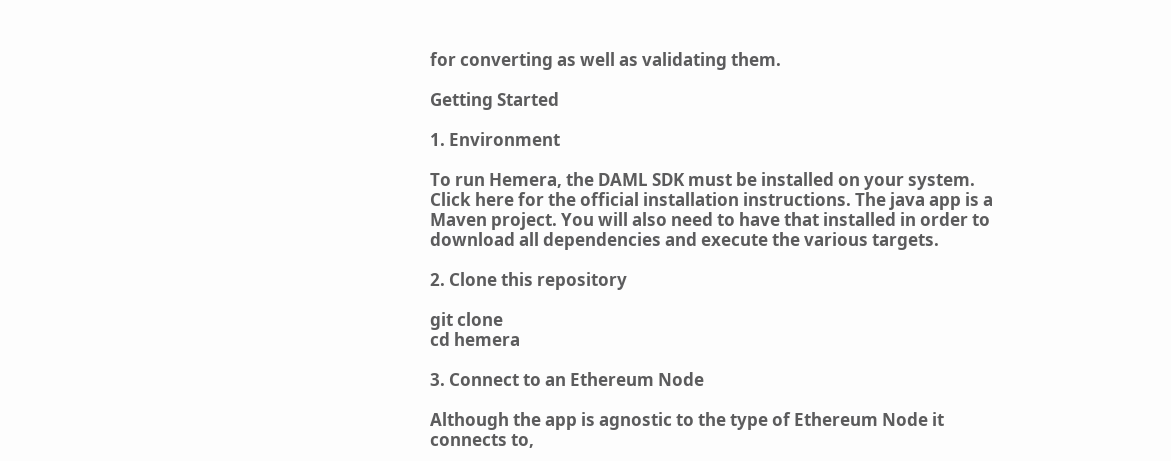for converting as well as validating them.

Getting Started

1. Environment

To run Hemera, the DAML SDK must be installed on your system. Click here for the official installation instructions. The java app is a Maven project. You will also need to have that installed in order to download all dependencies and execute the various targets.

2. Clone this repository

git clone
cd hemera

3. Connect to an Ethereum Node

Although the app is agnostic to the type of Ethereum Node it connects to,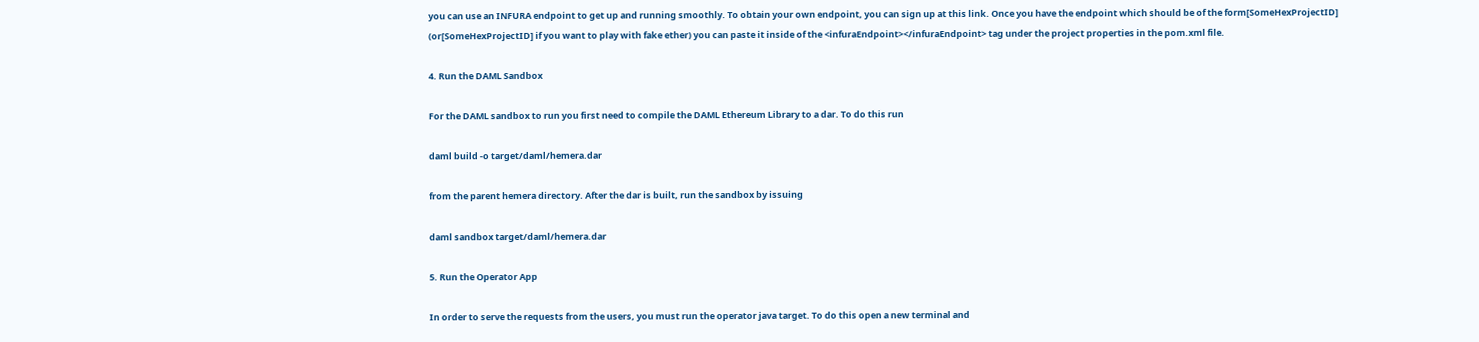you can use an INFURA endpoint to get up and running smoothly. To obtain your own endpoint, you can sign up at this link. Once you have the endpoint which should be of the form[SomeHexProjectID] (or[SomeHexProjectID] if you want to play with fake ether) you can paste it inside of the <infuraEndpoint></infuraEndpoint> tag under the project properties in the pom.xml file.

4. Run the DAML Sandbox

For the DAML sandbox to run you first need to compile the DAML Ethereum Library to a dar. To do this run

daml build -o target/daml/hemera.dar

from the parent hemera directory. After the dar is built, run the sandbox by issuing

daml sandbox target/daml/hemera.dar

5. Run the Operator App

In order to serve the requests from the users, you must run the operator java target. To do this open a new terminal and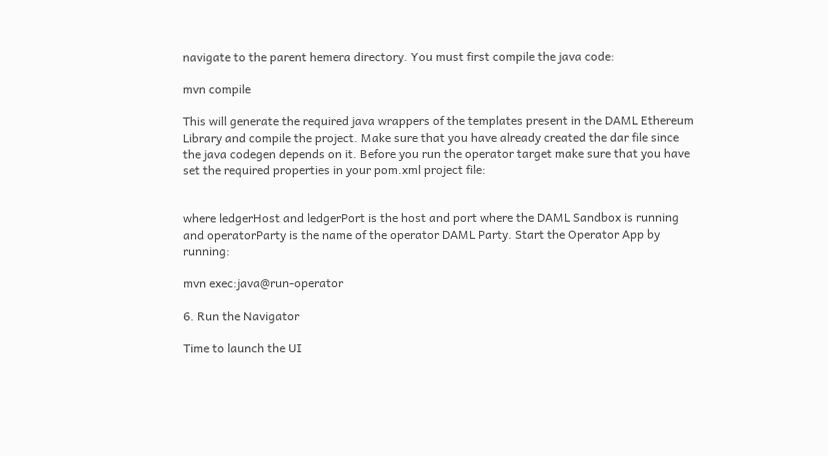navigate to the parent hemera directory. You must first compile the java code:

mvn compile

This will generate the required java wrappers of the templates present in the DAML Ethereum Library and compile the project. Make sure that you have already created the dar file since the java codegen depends on it. Before you run the operator target make sure that you have set the required properties in your pom.xml project file:


where ledgerHost and ledgerPort is the host and port where the DAML Sandbox is running and operatorParty is the name of the operator DAML Party. Start the Operator App by running:

mvn exec:java@run-operator

6. Run the Navigator

Time to launch the UI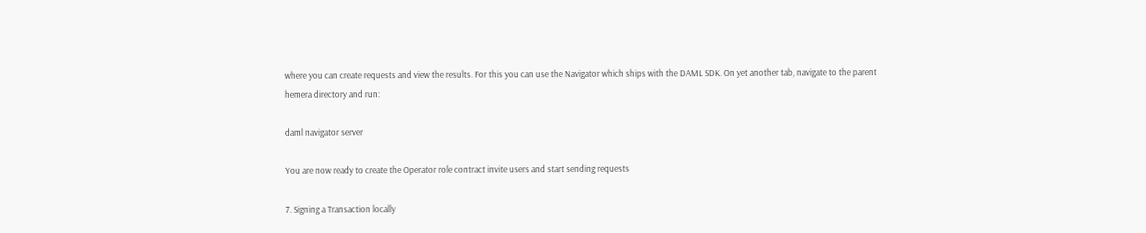where you can create requests and view the results. For this you can use the Navigator which ships with the DAML SDK. On yet another tab, navigate to the parent hemera directory and run:

daml navigator server

You are now ready to create the Operator role contract invite users and start sending requests

7. Signing a Transaction locally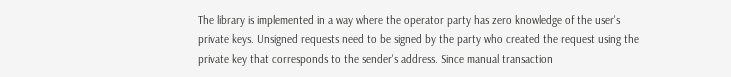The library is implemented in a way where the operator party has zero knowledge of the user's private keys. Unsigned requests need to be signed by the party who created the request using the private key that corresponds to the sender's address. Since manual transaction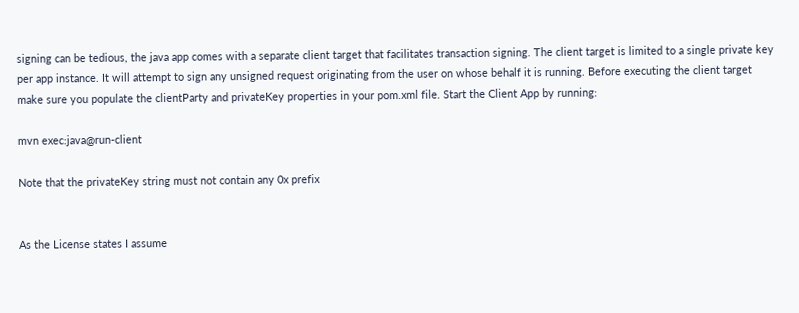signing can be tedious, the java app comes with a separate client target that facilitates transaction signing. The client target is limited to a single private key per app instance. It will attempt to sign any unsigned request originating from the user on whose behalf it is running. Before executing the client target make sure you populate the clientParty and privateKey properties in your pom.xml file. Start the Client App by running:

mvn exec:java@run-client

Note that the privateKey string must not contain any 0x prefix


As the License states I assume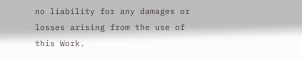no liability for any damages or losses arising from the use of this Work.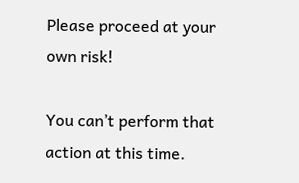Please proceed at your own risk!

You can’t perform that action at this time.